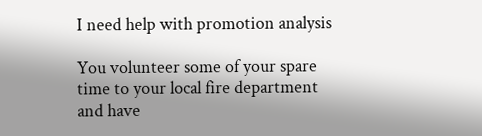I need help with promotion analysis

You volunteer some of your spare time to your local fire department and have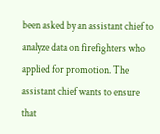been asked by an assistant chief to analyze data on firefighters who applied for promotion. The assistant chief wants to ensure that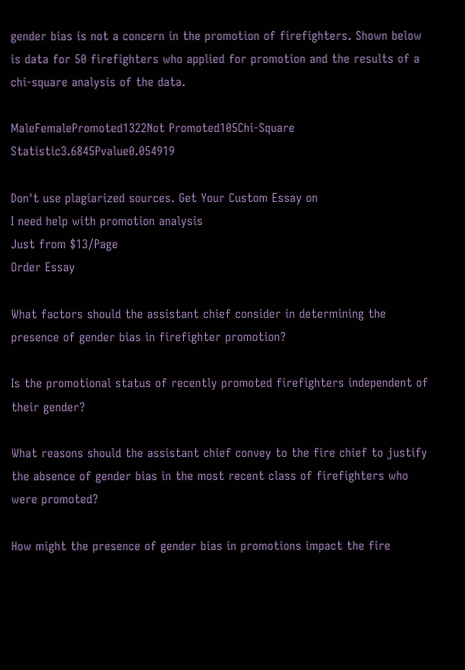gender bias is not a concern in the promotion of firefighters. Shown below is data for 50 firefighters who applied for promotion and the results of a chi-square analysis of the data.

MaleFemalePromoted1322Not Promoted105Chi-Square Statistic3.6845Pvalue0.054919

Don't use plagiarized sources. Get Your Custom Essay on
I need help with promotion analysis
Just from $13/Page
Order Essay

What factors should the assistant chief consider in determining the presence of gender bias in firefighter promotion?

Is the promotional status of recently promoted firefighters independent of their gender?

What reasons should the assistant chief convey to the fire chief to justify the absence of gender bias in the most recent class of firefighters who were promoted?

How might the presence of gender bias in promotions impact the fire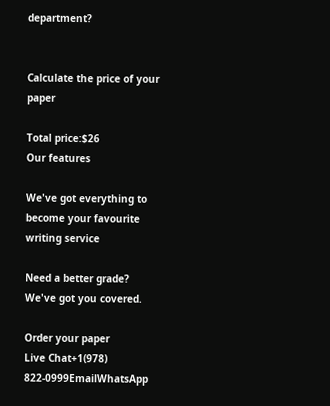department?


Calculate the price of your paper

Total price:$26
Our features

We've got everything to become your favourite writing service

Need a better grade?
We've got you covered.

Order your paper
Live Chat+1(978) 822-0999EmailWhatsApp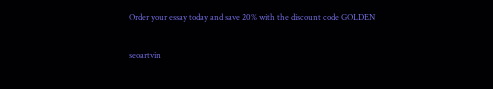Order your essay today and save 20% with the discount code GOLDEN

seoartvin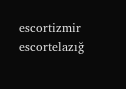escortizmir escortelazığ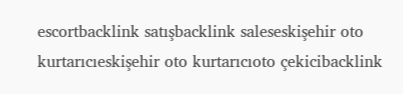escortbacklink satışbacklink saleseskişehir oto kurtarıcıeskişehir oto kurtarıcıoto çekicibacklink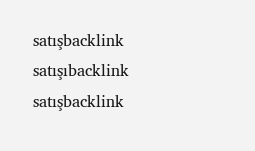satışbacklink satışıbacklink satışbacklink